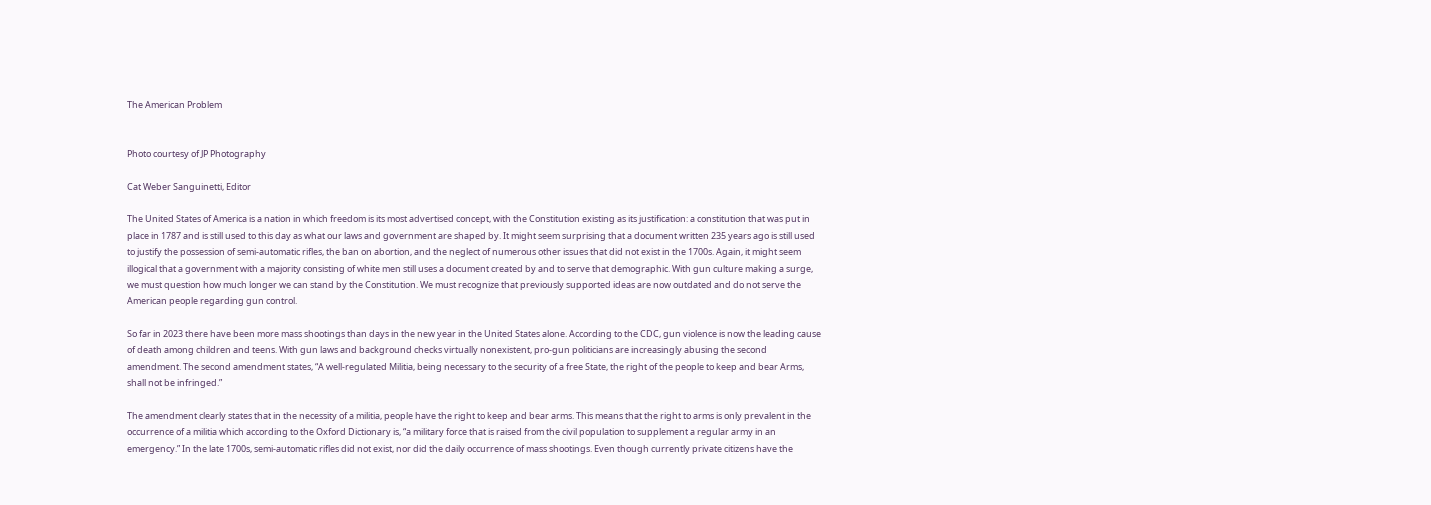The American Problem


Photo courtesy of JP Photography

Cat Weber Sanguinetti, Editor

The United States of America is a nation in which freedom is its most advertised concept, with the Constitution existing as its justification: a constitution that was put in place in 1787 and is still used to this day as what our laws and government are shaped by. It might seem surprising that a document written 235 years ago is still used to justify the possession of semi-automatic rifles, the ban on abortion, and the neglect of numerous other issues that did not exist in the 1700s. Again, it might seem illogical that a government with a majority consisting of white men still uses a document created by and to serve that demographic. With gun culture making a surge, we must question how much longer we can stand by the Constitution. We must recognize that previously supported ideas are now outdated and do not serve the American people regarding gun control.

So far in 2023 there have been more mass shootings than days in the new year in the United States alone. According to the CDC, gun violence is now the leading cause of death among children and teens. With gun laws and background checks virtually nonexistent, pro-gun politicians are increasingly abusing the second amendment. The second amendment states, “A well-regulated Militia, being necessary to the security of a free State, the right of the people to keep and bear Arms, shall not be infringed.”

The amendment clearly states that in the necessity of a militia, people have the right to keep and bear arms. This means that the right to arms is only prevalent in the occurrence of a militia which according to the Oxford Dictionary is, “a military force that is raised from the civil population to supplement a regular army in an emergency.” In the late 1700s, semi-automatic rifles did not exist, nor did the daily occurrence of mass shootings. Even though currently private citizens have the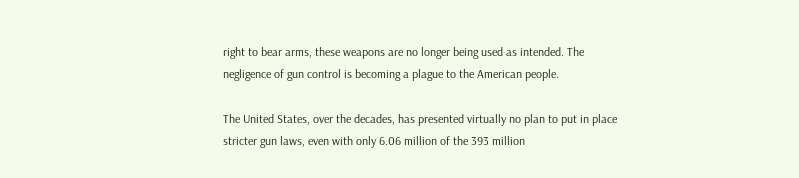right to bear arms, these weapons are no longer being used as intended. The negligence of gun control is becoming a plague to the American people.

The United States, over the decades, has presented virtually no plan to put in place stricter gun laws, even with only 6.06 million of the 393 million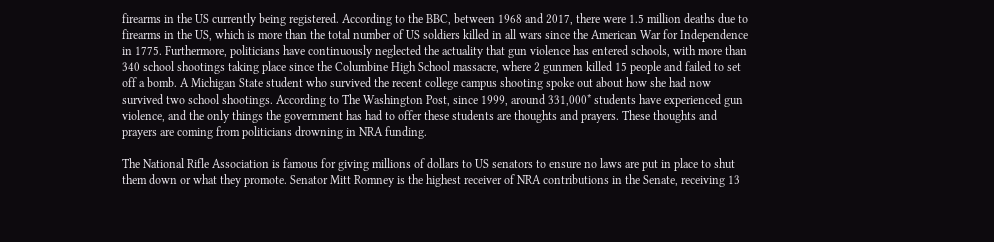firearms in the US currently being registered. According to the BBC, between 1968 and 2017, there were 1.5 million deaths due to firearms in the US, which is more than the total number of US soldiers killed in all wars since the American War for Independence in 1775. Furthermore, politicians have continuously neglected the actuality that gun violence has entered schools, with more than 340 school shootings taking place since the Columbine High School massacre, where 2 gunmen killed 15 people and failed to set off a bomb. A Michigan State student who survived the recent college campus shooting spoke out about how she had now survived two school shootings. According to The Washington Post, since 1999, around 331,000* students have experienced gun violence, and the only things the government has had to offer these students are thoughts and prayers. These thoughts and prayers are coming from politicians drowning in NRA funding.

The National Rifle Association is famous for giving millions of dollars to US senators to ensure no laws are put in place to shut them down or what they promote. Senator Mitt Romney is the highest receiver of NRA contributions in the Senate, receiving 13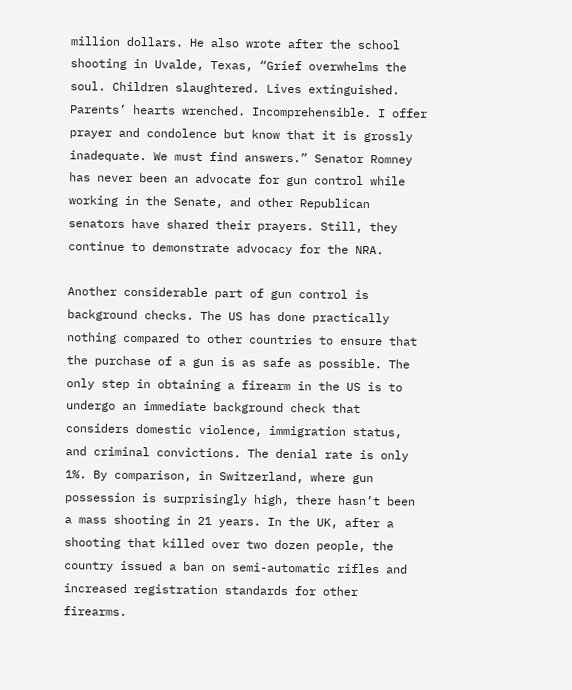million dollars. He also wrote after the school shooting in Uvalde, Texas, “Grief overwhelms the soul. Children slaughtered. Lives extinguished. Parents’ hearts wrenched. Incomprehensible. I offer prayer and condolence but know that it is grossly inadequate. We must find answers.” Senator Romney has never been an advocate for gun control while working in the Senate, and other Republican senators have shared their prayers. Still, they continue to demonstrate advocacy for the NRA.

Another considerable part of gun control is background checks. The US has done practically nothing compared to other countries to ensure that the purchase of a gun is as safe as possible. The only step in obtaining a firearm in the US is to undergo an immediate background check that considers domestic violence, immigration status, and criminal convictions. The denial rate is only 1%. By comparison, in Switzerland, where gun possession is surprisingly high, there hasn’t been a mass shooting in 21 years. In the UK, after a shooting that killed over two dozen people, the country issued a ban on semi-automatic rifles and increased registration standards for other firearms.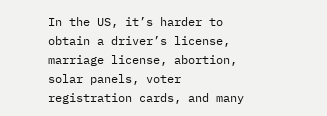In the US, it’s harder to obtain a driver’s license, marriage license, abortion, solar panels, voter registration cards, and many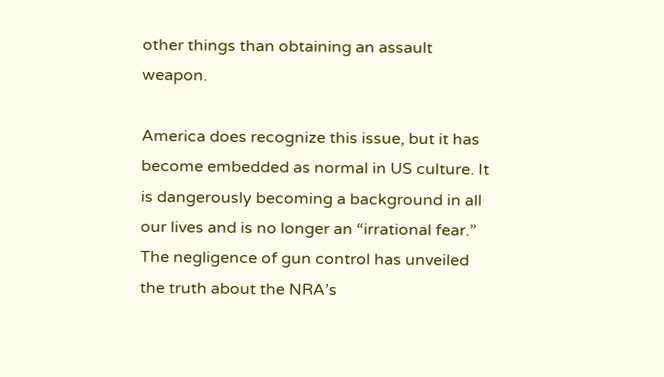other things than obtaining an assault weapon.

America does recognize this issue, but it has become embedded as normal in US culture. It is dangerously becoming a background in all our lives and is no longer an “irrational fear.” The negligence of gun control has unveiled the truth about the NRA’s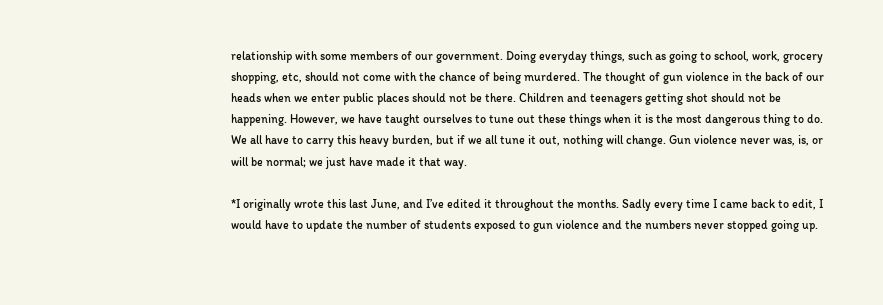relationship with some members of our government. Doing everyday things, such as going to school, work, grocery shopping, etc, should not come with the chance of being murdered. The thought of gun violence in the back of our heads when we enter public places should not be there. Children and teenagers getting shot should not be happening. However, we have taught ourselves to tune out these things when it is the most dangerous thing to do. We all have to carry this heavy burden, but if we all tune it out, nothing will change. Gun violence never was, is, or will be normal; we just have made it that way.

*I originally wrote this last June, and I’ve edited it throughout the months. Sadly every time I came back to edit, I would have to update the number of students exposed to gun violence and the numbers never stopped going up.